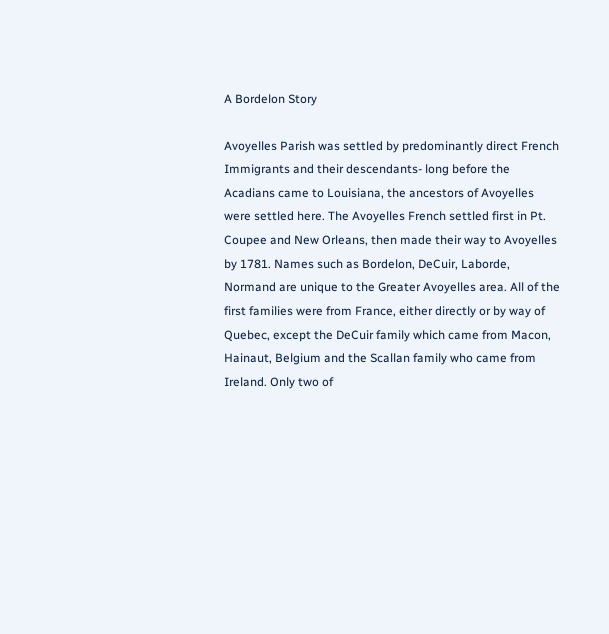A Bordelon Story

Avoyelles Parish was settled by predominantly direct French Immigrants and their descendants- long before the Acadians came to Louisiana, the ancestors of Avoyelles were settled here. The Avoyelles French settled first in Pt. Coupee and New Orleans, then made their way to Avoyelles by 1781. Names such as Bordelon, DeCuir, Laborde, Normand are unique to the Greater Avoyelles area. All of the first families were from France, either directly or by way of Quebec, except the DeCuir family which came from Macon, Hainaut, Belgium and the Scallan family who came from Ireland. Only two of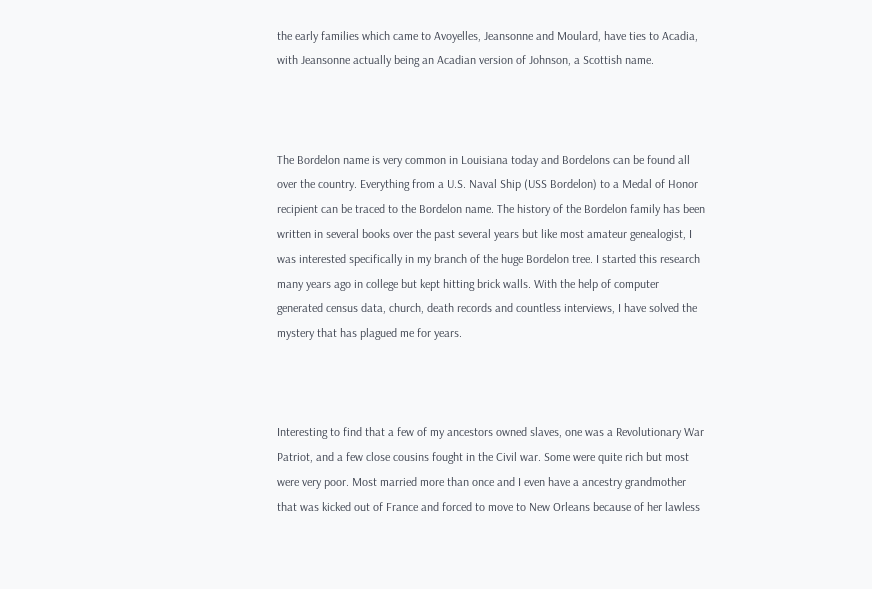the early families which came to Avoyelles, Jeansonne and Moulard, have ties to Acadia, with Jeansonne actually being an Acadian version of Johnson, a Scottish name.



The Bordelon name is very common in Louisiana today and Bordelons can be found all over the country. Everything from a U.S. Naval Ship (USS Bordelon) to a Medal of Honor recipient can be traced to the Bordelon name. The history of the Bordelon family has been written in several books over the past several years but like most amateur genealogist, I was interested specifically in my branch of the huge Bordelon tree. I started this research many years ago in college but kept hitting brick walls. With the help of computer generated census data, church, death records and countless interviews, I have solved the mystery that has plagued me for years.



Interesting to find that a few of my ancestors owned slaves, one was a Revolutionary War Patriot, and a few close cousins fought in the Civil war. Some were quite rich but most were very poor. Most married more than once and I even have a ancestry grandmother that was kicked out of France and forced to move to New Orleans because of her lawless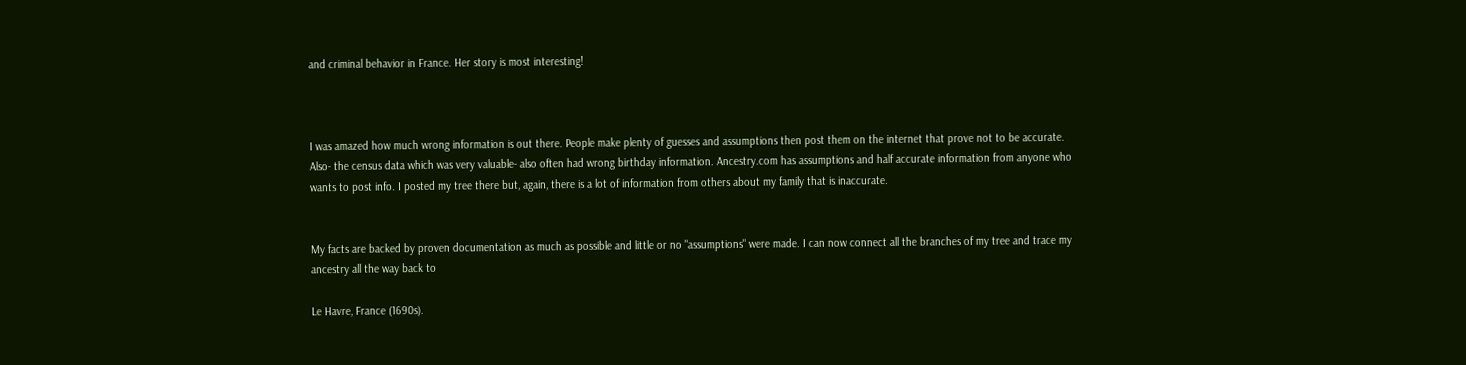and criminal behavior in France. Her story is most interesting!



I was amazed how much wrong information is out there. People make plenty of guesses and assumptions then post them on the internet that prove not to be accurate. Also- the census data which was very valuable- also often had wrong birthday information. Ancestry.com has assumptions and half accurate information from anyone who wants to post info. I posted my tree there but, again, there is a lot of information from others about my family that is inaccurate.


My facts are backed by proven documentation as much as possible and little or no "assumptions" were made. I can now connect all the branches of my tree and trace my ancestry all the way back to

Le Havre, France (1690s).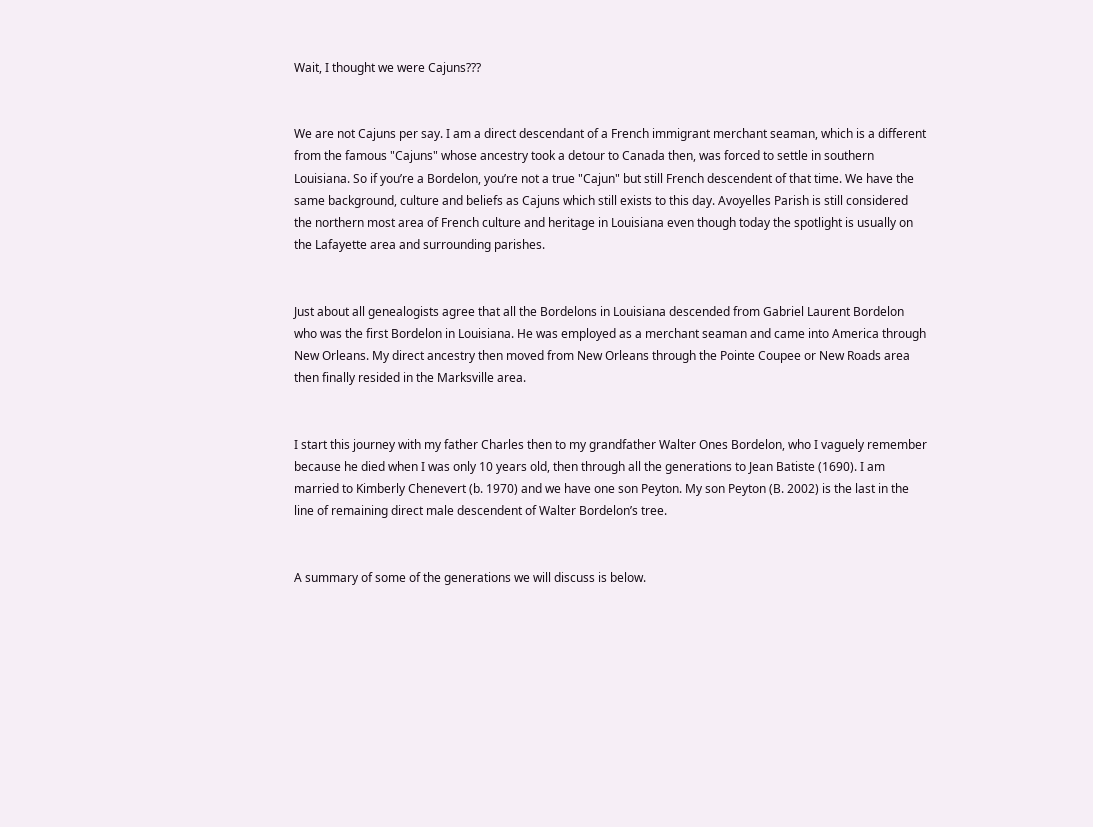Wait, I thought we were Cajuns???


We are not Cajuns per say. I am a direct descendant of a French immigrant merchant seaman, which is a different from the famous "Cajuns" whose ancestry took a detour to Canada then, was forced to settle in southern Louisiana. So if you’re a Bordelon, you’re not a true "Cajun" but still French descendent of that time. We have the same background, culture and beliefs as Cajuns which still exists to this day. Avoyelles Parish is still considered the northern most area of French culture and heritage in Louisiana even though today the spotlight is usually on the Lafayette area and surrounding parishes.


Just about all genealogists agree that all the Bordelons in Louisiana descended from Gabriel Laurent Bordelon who was the first Bordelon in Louisiana. He was employed as a merchant seaman and came into America through New Orleans. My direct ancestry then moved from New Orleans through the Pointe Coupee or New Roads area then finally resided in the Marksville area.


I start this journey with my father Charles then to my grandfather Walter Ones Bordelon, who I vaguely remember because he died when I was only 10 years old, then through all the generations to Jean Batiste (1690). I am married to Kimberly Chenevert (b. 1970) and we have one son Peyton. My son Peyton (B. 2002) is the last in the line of remaining direct male descendent of Walter Bordelon’s tree.


A summary of some of the generations we will discuss is below.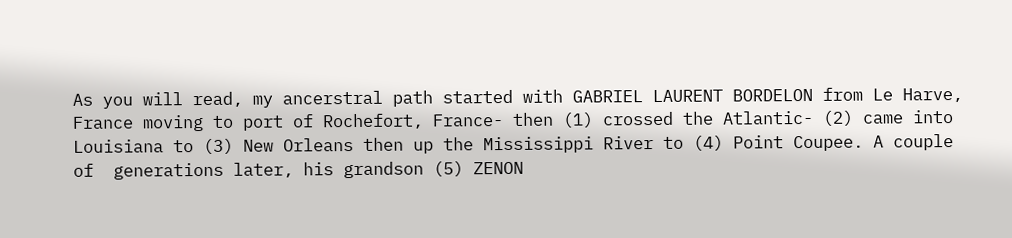As you will read, my ancerstral path started with GABRIEL LAURENT BORDELON from Le Harve, France moving to port of Rochefort, France- then (1) crossed the Atlantic- (2) came into Louisiana to (3) New Orleans then up the Mississippi River to (4) Point Coupee. A couple of  generations later, his grandson (5) ZENON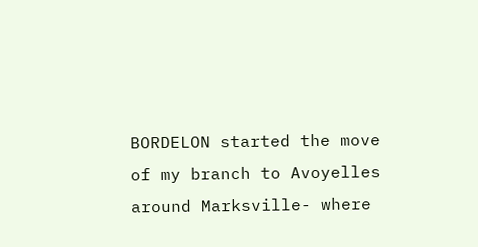BORDELON started the move of my branch to Avoyelles around Marksville- where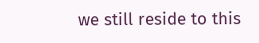we still reside to this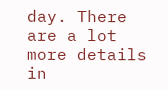day. There are a lot more details in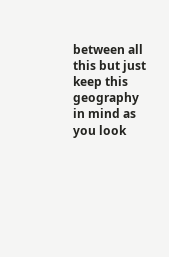between all this but just keep this geography in mind as you look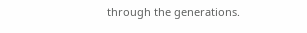through the generations.